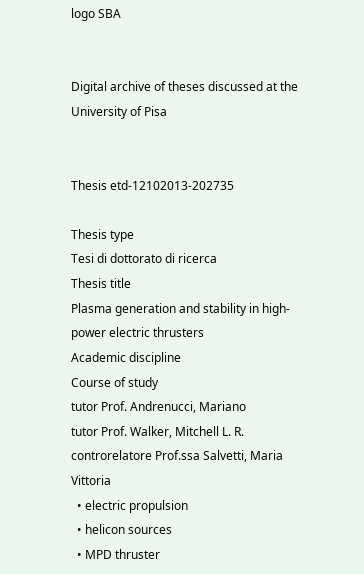logo SBA


Digital archive of theses discussed at the University of Pisa


Thesis etd-12102013-202735

Thesis type
Tesi di dottorato di ricerca
Thesis title
Plasma generation and stability in high-power electric thrusters
Academic discipline
Course of study
tutor Prof. Andrenucci, Mariano
tutor Prof. Walker, Mitchell L. R.
controrelatore Prof.ssa Salvetti, Maria Vittoria
  • electric propulsion
  • helicon sources
  • MPD thruster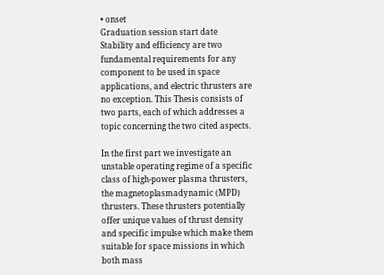• onset
Graduation session start date
Stability and efficiency are two fundamental requirements for any component to be used in space applications, and electric thrusters are no exception. This Thesis consists of two parts, each of which addresses a topic concerning the two cited aspects.

In the first part we investigate an unstable operating regime of a specific class of high-power plasma thrusters, the magnetoplasmadynamic (MPD) thrusters. These thrusters potentially offer unique values of thrust density and specific impulse which make them suitable for space missions in which both mass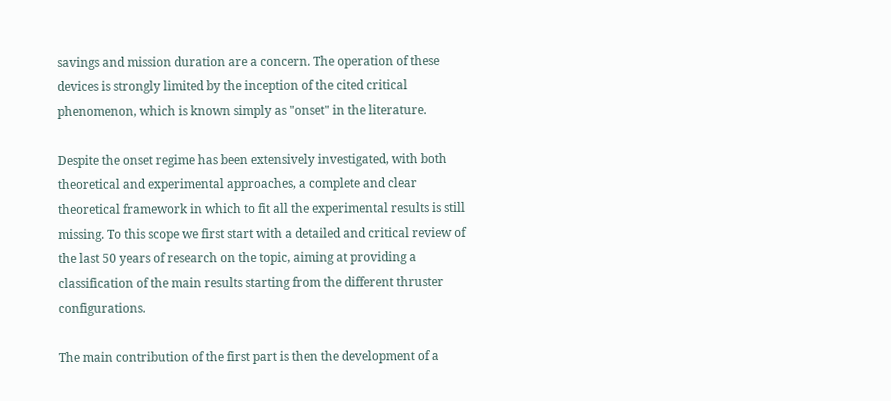savings and mission duration are a concern. The operation of these devices is strongly limited by the inception of the cited critical phenomenon, which is known simply as "onset" in the literature.

Despite the onset regime has been extensively investigated, with both theoretical and experimental approaches, a complete and clear theoretical framework in which to fit all the experimental results is still missing. To this scope we first start with a detailed and critical review of the last 50 years of research on the topic, aiming at providing a classification of the main results starting from the different thruster configurations.

The main contribution of the first part is then the development of a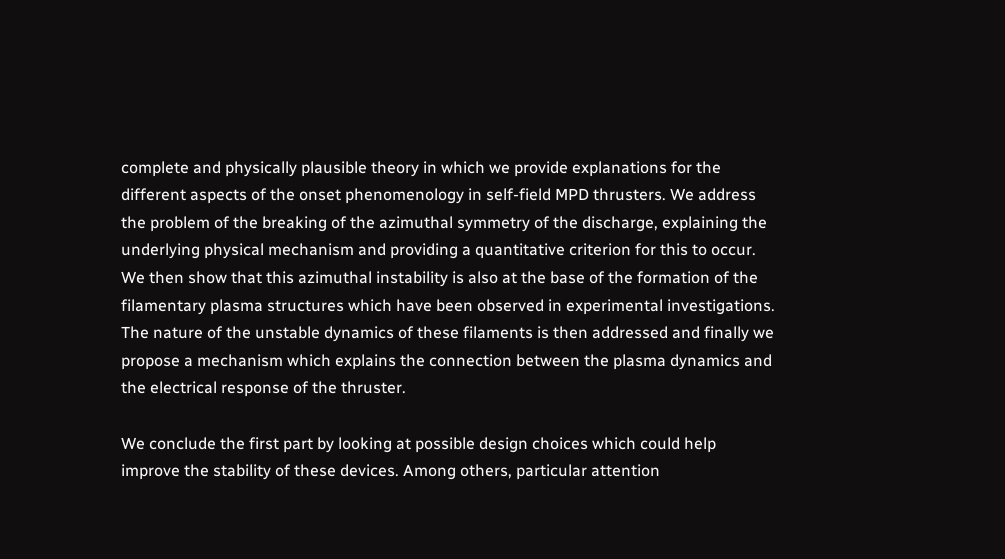complete and physically plausible theory in which we provide explanations for the different aspects of the onset phenomenology in self-field MPD thrusters. We address the problem of the breaking of the azimuthal symmetry of the discharge, explaining the underlying physical mechanism and providing a quantitative criterion for this to occur. We then show that this azimuthal instability is also at the base of the formation of the filamentary plasma structures which have been observed in experimental investigations. The nature of the unstable dynamics of these filaments is then addressed and finally we propose a mechanism which explains the connection between the plasma dynamics and the electrical response of the thruster.

We conclude the first part by looking at possible design choices which could help improve the stability of these devices. Among others, particular attention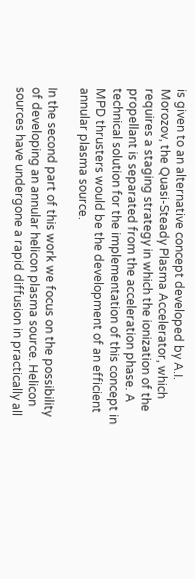is given to an alternative concept developed by A.I. Morozov, the Quasi-Steady Plasma Accelerator, which requires a staging strategy in which the ionization of the propellant is separated from the acceleration phase. A technical solution for the implementation of this concept in MPD thrusters would be the development of an efficient annular plasma source.

In the second part of this work we focus on the possibility of developing an annular helicon plasma source. Helicon sources have undergone a rapid diffusion in practically all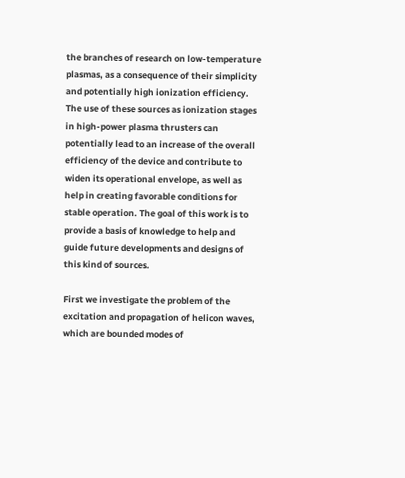the branches of research on low-temperature plasmas, as a consequence of their simplicity and potentially high ionization efficiency. The use of these sources as ionization stages in high-power plasma thrusters can potentially lead to an increase of the overall efficiency of the device and contribute to widen its operational envelope, as well as help in creating favorable conditions for stable operation. The goal of this work is to provide a basis of knowledge to help and guide future developments and designs of this kind of sources.

First we investigate the problem of the excitation and propagation of helicon waves, which are bounded modes of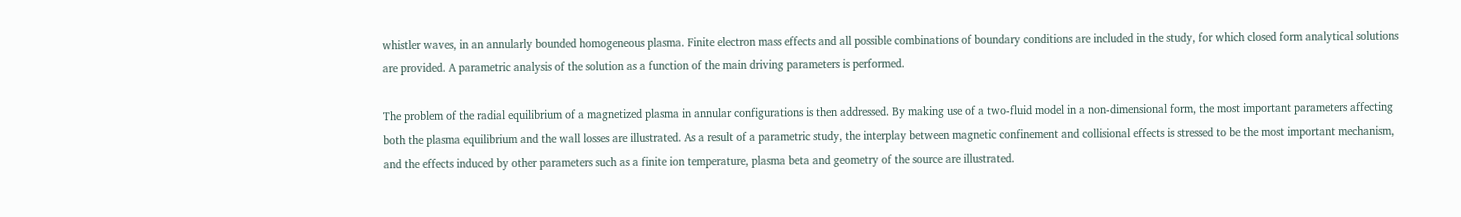whistler waves, in an annularly bounded homogeneous plasma. Finite electron mass effects and all possible combinations of boundary conditions are included in the study, for which closed form analytical solutions are provided. A parametric analysis of the solution as a function of the main driving parameters is performed.

The problem of the radial equilibrium of a magnetized plasma in annular configurations is then addressed. By making use of a two-fluid model in a non-dimensional form, the most important parameters affecting both the plasma equilibrium and the wall losses are illustrated. As a result of a parametric study, the interplay between magnetic confinement and collisional effects is stressed to be the most important mechanism, and the effects induced by other parameters such as a finite ion temperature, plasma beta and geometry of the source are illustrated.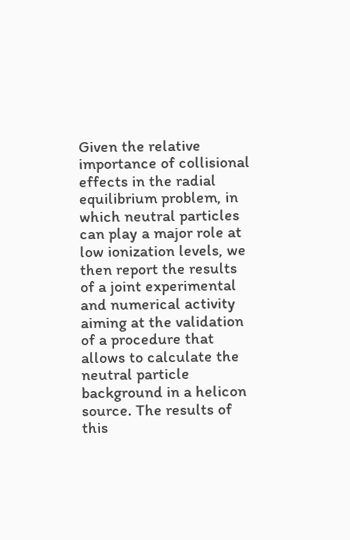Given the relative importance of collisional effects in the radial equilibrium problem, in which neutral particles can play a major role at low ionization levels, we then report the results of a joint experimental and numerical activity aiming at the validation of a procedure that allows to calculate the neutral particle background in a helicon source. The results of this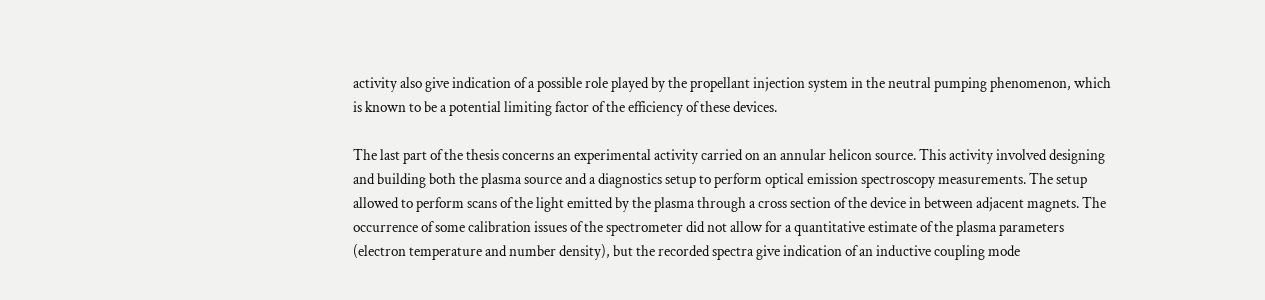activity also give indication of a possible role played by the propellant injection system in the neutral pumping phenomenon, which is known to be a potential limiting factor of the efficiency of these devices.

The last part of the thesis concerns an experimental activity carried on an annular helicon source. This activity involved designing and building both the plasma source and a diagnostics setup to perform optical emission spectroscopy measurements. The setup allowed to perform scans of the light emitted by the plasma through a cross section of the device in between adjacent magnets. The occurrence of some calibration issues of the spectrometer did not allow for a quantitative estimate of the plasma parameters (electron temperature and number density), but the recorded spectra give indication of an inductive coupling mode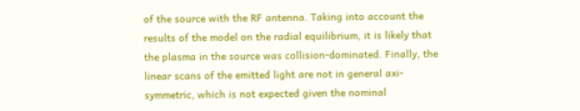of the source with the RF antenna. Taking into account the results of the model on the radial equilibrium, it is likely that the plasma in the source was collision-dominated. Finally, the linear scans of the emitted light are not in general axi-symmetric, which is not expected given the nominal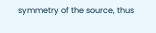symmetry of the source, thus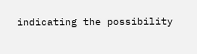indicating the possibility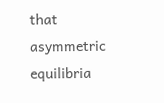that asymmetric equilibria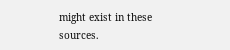might exist in these sources.